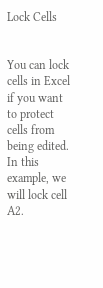Lock Cells


You can lock cells in Excel if you want to protect cells from being edited. In this example, we will lock cell A2.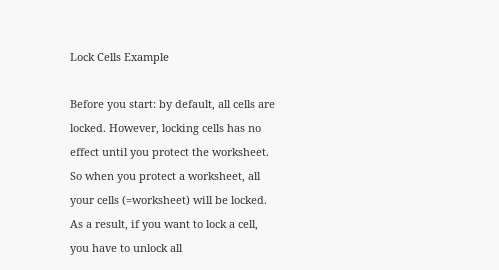Lock Cells Example

Before you start: by default, all cells are locked. However, locking cells has no effect until you protect the worksheet. So when you protect a worksheet, all your cells (=worksheet) will be locked. As a result, if you want to lock a cell, you have to unlock all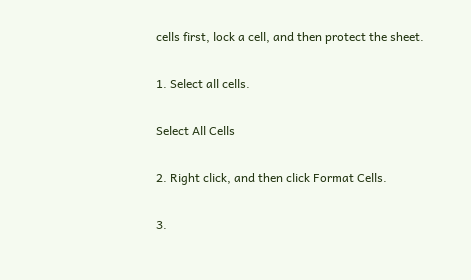cells first, lock a cell, and then protect the sheet.

1. Select all cells.

Select All Cells

2. Right click, and then click Format Cells.

3.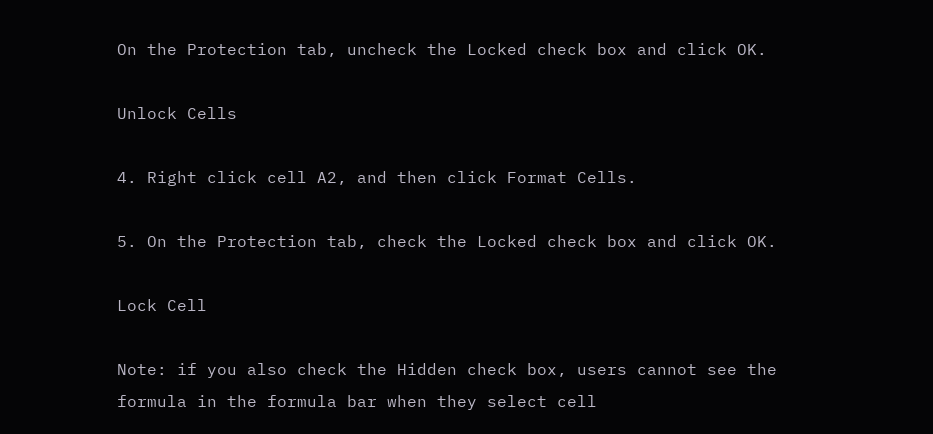On the Protection tab, uncheck the Locked check box and click OK.

Unlock Cells

4. Right click cell A2, and then click Format Cells.

5. On the Protection tab, check the Locked check box and click OK.

Lock Cell

Note: if you also check the Hidden check box, users cannot see the formula in the formula bar when they select cell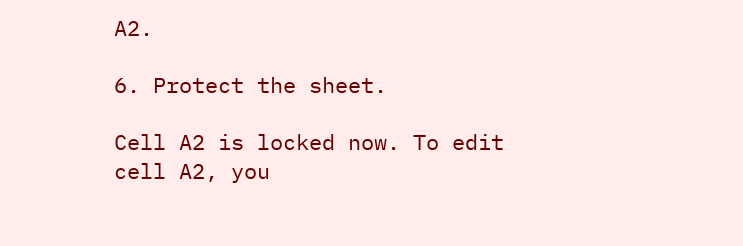A2.

6. Protect the sheet.

Cell A2 is locked now. To edit cell A2, you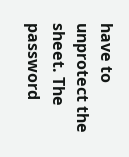have to unprotect the sheet. The password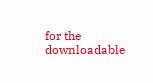for the downloadable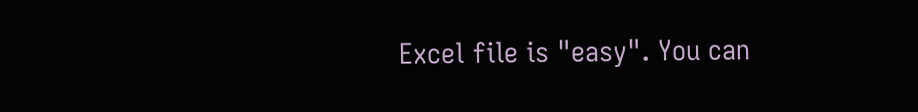Excel file is "easy". You can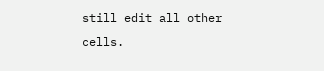still edit all other cells.